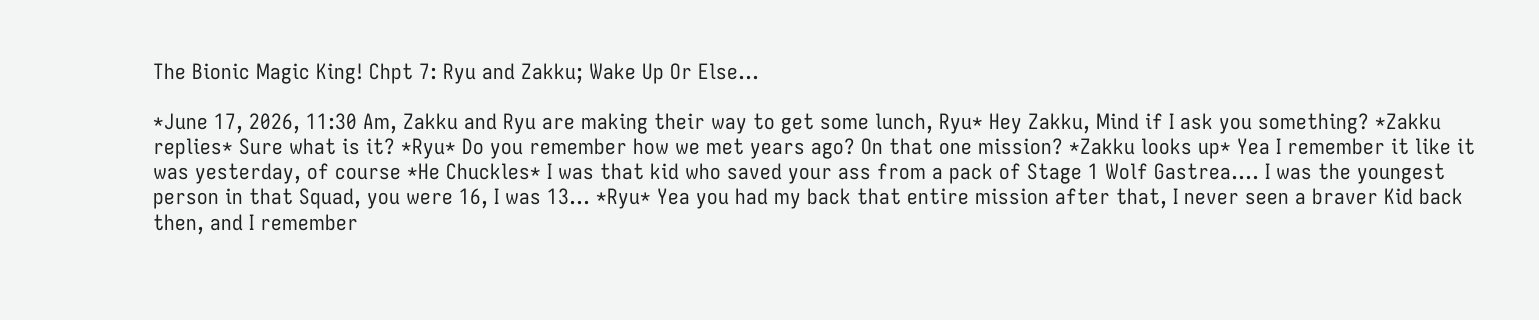The Bionic Magic King! Chpt 7: Ryu and Zakku; Wake Up Or Else...

*June 17, 2026, 11:30 Am, Zakku and Ryu are making their way to get some lunch, Ryu* Hey Zakku, Mind if I ask you something? *Zakku replies* Sure what is it? *Ryu* Do you remember how we met years ago? On that one mission? *Zakku looks up* Yea I remember it like it was yesterday, of course *He Chuckles* I was that kid who saved your ass from a pack of Stage 1 Wolf Gastrea.... I was the youngest person in that Squad, you were 16, I was 13... *Ryu* Yea you had my back that entire mission after that, I never seen a braver Kid back then, and I remember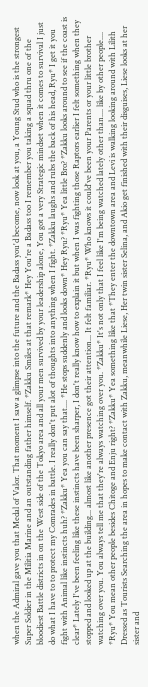when the Admiral gave you that Medal of Valor. That moment I saw a glimpse into the future and the Badass you'd become, now look at you, a Young Stud who is the strongest Super Soldier in the Militia Marine and an outstanding father himself. *Zakku Smiles at that remark* Hey You're a Badass too I remember you taking a squad thru one of the bloodiest Battle districts in on the West side of the Tokyo area and all your men survived by your leadership alone, You got a very Strategic mindset when it comes to survival I just do what I have to to protect my Comrades in battle. I really don't put alot of thoughts into anything when I fight. *Zakku laughs and rubs the back of his head, Ryu* I get it you fight with Animal like instincts huh? *Zakku* Yea you can say that.... *He stops suddenly and looks down* Hey Ryu? *Ryu* Yea little Bro? *Zakku looks around to see if the coast is clear* Lately I've been feeling like these instincts have been sharper, I don't really know how to explain it but when I was fighting those Raptors earlier I felt something when they stopped and looked up at the building... almost like another presence got their attention... It felt familiar. *Ryu* Who knows it could've been your Parents or your little brother watching over you. You always tell me that they're always watching over you. *Zakku* It's not only that I feel like I'm being watched lately other than.... like by other people.... *Ryu* You mean other people besides Chitoge and Enju right? *Zakku* Yea something like that *They enter the downtown area and Levi is walking looking around with Lilith Dressed as Tourists Searching the area in hopes to make contact with Zakku, meanwhile Liese, Her twin sister Selina, and Akio get finished with their disguises, Liese looks at her sister and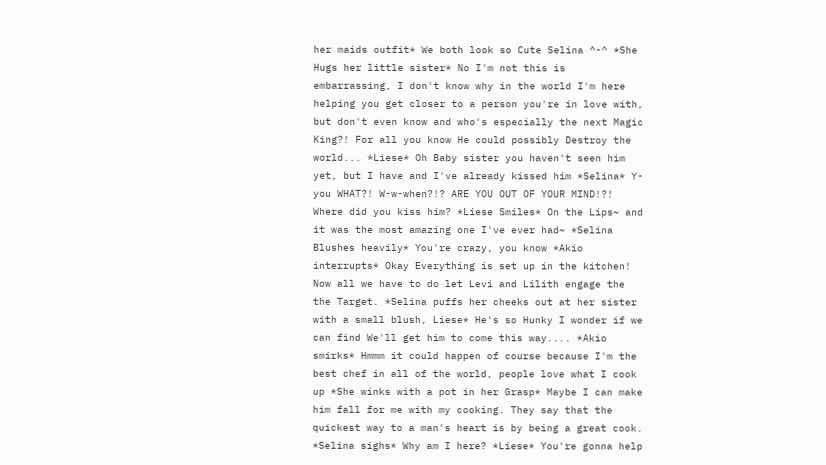her maids outfit* We both look so Cute Selina ^-^ *She Hugs her little sister* No I'm not this is embarrassing, I don't know why in the world I'm here helping you get closer to a person you're in love with, but don't even know and who's especially the next Magic King?! For all you know He could possibly Destroy the world... *Liese* Oh Baby sister you haven't seen him yet, but I have and I've already kissed him *Selina* Y-you WHAT?! W-w-when?!? ARE YOU OUT OF YOUR MIND!?! Where did you kiss him? *Liese Smiles* On the Lips~ and it was the most amazing one I've ever had~ *Selina Blushes heavily* You're crazy, you know *Akio interrupts* Okay Everything is set up in the kitchen! Now all we have to do let Levi and Lilith engage the the Target. *Selina puffs her cheeks out at her sister with a small blush, Liese* He's so Hunky I wonder if we can find We'll get him to come this way.... *Akio smirks* Hmmm it could happen of course because I'm the best chef in all of the world, people love what I cook up *She winks with a pot in her Grasp* Maybe I can make him fall for me with my cooking. They say that the quickest way to a man's heart is by being a great cook. *Selina sighs* Why am I here? *Liese* You're gonna help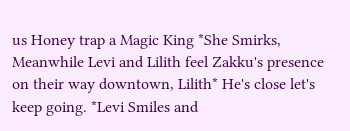us Honey trap a Magic King *She Smirks, Meanwhile Levi and Lilith feel Zakku's presence on their way downtown, Lilith* He's close let's keep going. *Levi Smiles and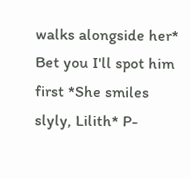walks alongside her* Bet you I'll spot him first *She smiles slyly, Lilith* P-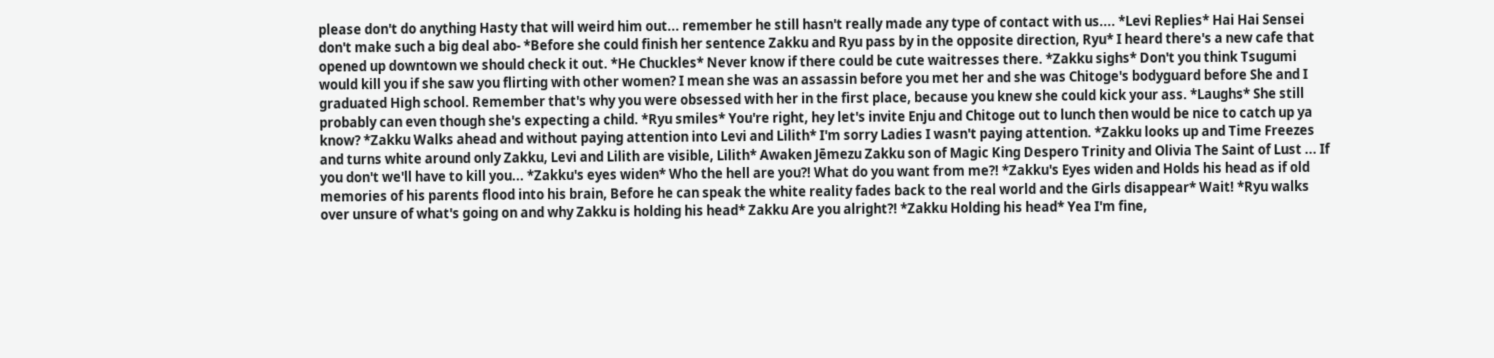please don't do anything Hasty that will weird him out... remember he still hasn't really made any type of contact with us.... *Levi Replies* Hai Hai Sensei don't make such a big deal abo- *Before she could finish her sentence Zakku and Ryu pass by in the opposite direction, Ryu* I heard there's a new cafe that opened up downtown we should check it out. *He Chuckles* Never know if there could be cute waitresses there. *Zakku sighs* Don't you think Tsugumi would kill you if she saw you flirting with other women? I mean she was an assassin before you met her and she was Chitoge's bodyguard before She and I graduated High school. Remember that's why you were obsessed with her in the first place, because you knew she could kick your ass. *Laughs* She still probably can even though she's expecting a child. *Ryu smiles* You're right, hey let's invite Enju and Chitoge out to lunch then would be nice to catch up ya know? *Zakku Walks ahead and without paying attention into Levi and Lilith* I'm sorry Ladies I wasn't paying attention. *Zakku looks up and Time Freezes and turns white around only Zakku, Levi and Lilith are visible, Lilith* Awaken Jēmezu Zakku son of Magic King Despero Trinity and Olivia The Saint of Lust ... If you don't we'll have to kill you... *Zakku's eyes widen* Who the hell are you?! What do you want from me?! *Zakku's Eyes widen and Holds his head as if old memories of his parents flood into his brain, Before he can speak the white reality fades back to the real world and the Girls disappear* Wait! *Ryu walks over unsure of what's going on and why Zakku is holding his head* Zakku Are you alright?! *Zakku Holding his head* Yea I'm fine,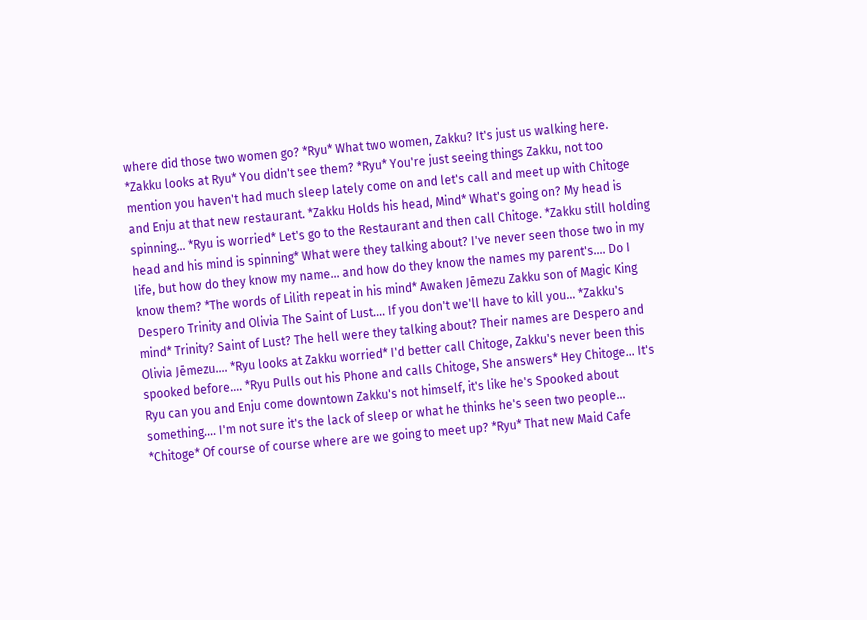where did those two women go? *Ryu* What two women, Zakku? It's just us walking here. *Zakku looks at Ryu* You didn't see them? *Ryu* You're just seeing things Zakku, not too mention you haven't had much sleep lately come on and let's call and meet up with Chitoge and Enju at that new restaurant. *Zakku Holds his head, Mind* What's going on? My head is spinning... *Ryu is worried* Let's go to the Restaurant and then call Chitoge. *Zakku still holding head and his mind is spinning* What were they talking about? I've never seen those two in my life, but how do they know my name... and how do they know the names my parent's.... Do I know them? *The words of Lilith repeat in his mind* Awaken Jēmezu Zakku son of Magic King Despero Trinity and Olivia The Saint of Lust.... If you don't we'll have to kill you... *Zakku's mind* Trinity? Saint of Lust? The hell were they talking about? Their names are Despero and Olivia Jēmezu.... *Ryu looks at Zakku worried* I'd better call Chitoge, Zakku's never been this spooked before.... *Ryu Pulls out his Phone and calls Chitoge, She answers* Hey Chitoge... It's Ryu can you and Enju come downtown Zakku's not himself, it's like he's Spooked about something.... I'm not sure it's the lack of sleep or what he thinks he's seen two people... *Chitoge* Of course of course where are we going to meet up? *Ryu* That new Maid Cafe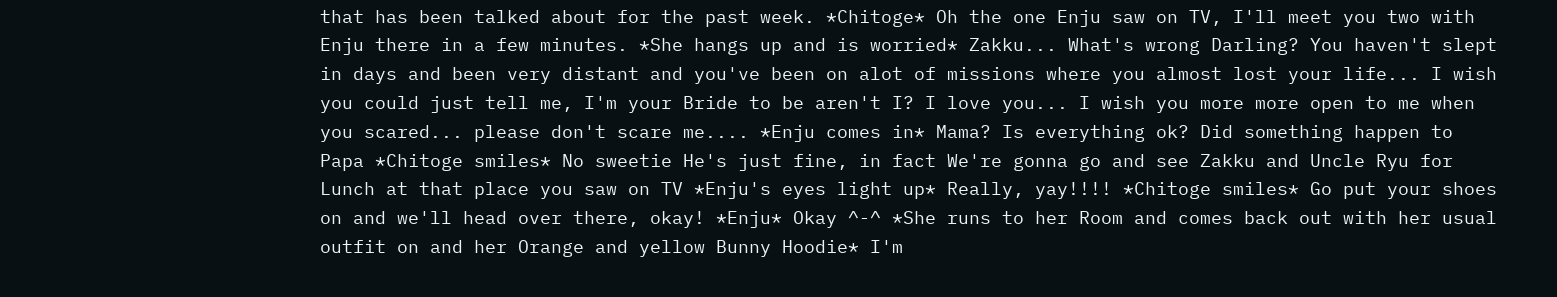that has been talked about for the past week. *Chitoge* Oh the one Enju saw on TV, I'll meet you two with Enju there in a few minutes. *She hangs up and is worried* Zakku... What's wrong Darling? You haven't slept in days and been very distant and you've been on alot of missions where you almost lost your life... I wish you could just tell me, I'm your Bride to be aren't I? I love you... I wish you more more open to me when you scared... please don't scare me.... *Enju comes in* Mama? Is everything ok? Did something happen to Papa *Chitoge smiles* No sweetie He's just fine, in fact We're gonna go and see Zakku and Uncle Ryu for Lunch at that place you saw on TV *Enju's eyes light up* Really, yay!!!! *Chitoge smiles* Go put your shoes on and we'll head over there, okay! *Enju* Okay ^-^ *She runs to her Room and comes back out with her usual outfit on and her Orange and yellow Bunny Hoodie* I'm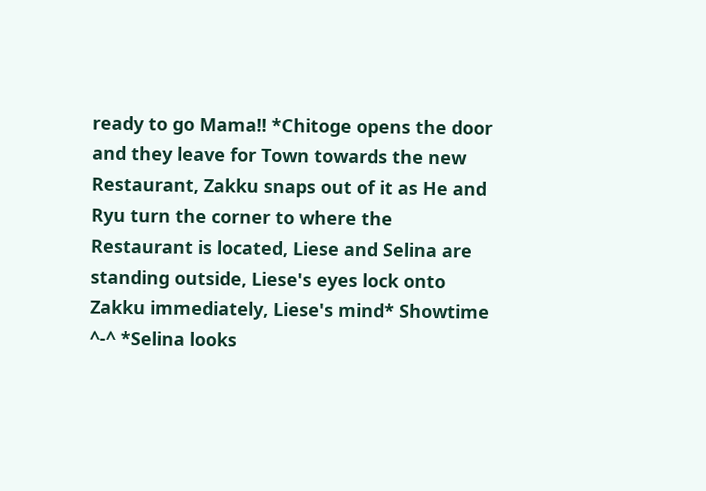ready to go Mama!! *Chitoge opens the door and they leave for Town towards the new Restaurant, Zakku snaps out of it as He and Ryu turn the corner to where the Restaurant is located, Liese and Selina are standing outside, Liese's eyes lock onto Zakku immediately, Liese's mind* Showtime ^-^ *Selina looks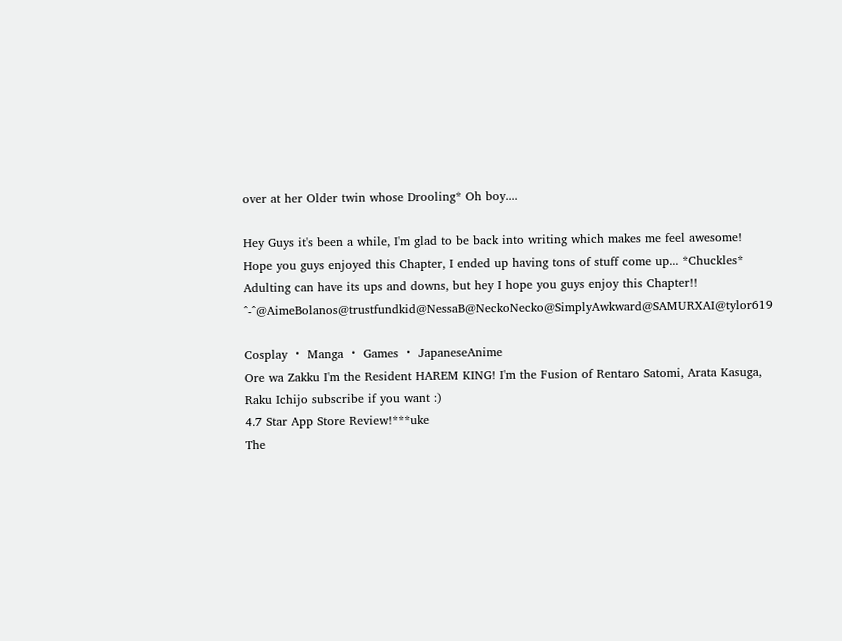over at her Older twin whose Drooling* Oh boy....

Hey Guys it's been a while, I'm glad to be back into writing which makes me feel awesome! Hope you guys enjoyed this Chapter, I ended up having tons of stuff come up... *Chuckles* Adulting can have its ups and downs, but hey I hope you guys enjoy this Chapter!! ^-^@AimeBolanos@trustfundkid@NessaB@NeckoNecko@SimplyAwkward@SAMURXAI@tylor619

Cosplay ・ Manga ・ Games ・ JapaneseAnime
Ore wa Zakku I'm the Resident HAREM KING! I'm the Fusion of Rentaro Satomi, Arata Kasuga, Raku Ichijo subscribe if you want :)
4.7 Star App Store Review!***uke
The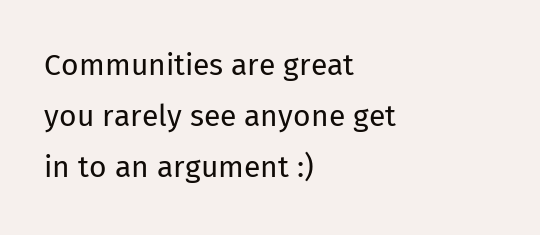Communities are great you rarely see anyone get in to an argument :)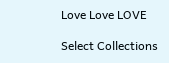Love Love LOVE

Select Collections